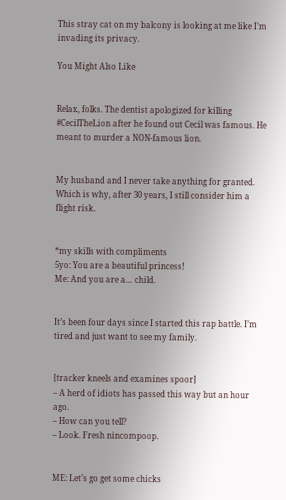This stray cat on my balcony is looking at me like I’m invading its privacy.

You Might Also Like


Relax, folks. The dentist apologized for killing #CecilTheLion after he found out Cecil was famous. He meant to murder a NON-famous lion.


My husband and I never take anything for granted. Which is why, after 30 years, I still consider him a flight risk.


*my skills with compliments
5yo: You are a beautiful princess!
Me: And you are a… child.


It’s been four days since I started this rap battle. I’m tired and just want to see my family.


[tracker kneels and examines spoor]
– A herd of idiots has passed this way but an hour ago.
– How can you tell?
– Look. Fresh nincompoop.


ME: Let’s go get some chicks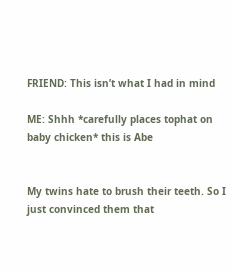FRIEND: This isn’t what I had in mind

ME: Shhh *carefully places tophat on baby chicken* this is Abe


My twins hate to brush their teeth. So I just convinced them that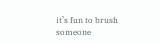it’s fun to brush someone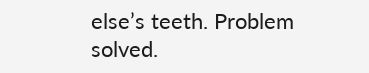else’s teeth. Problem solved.